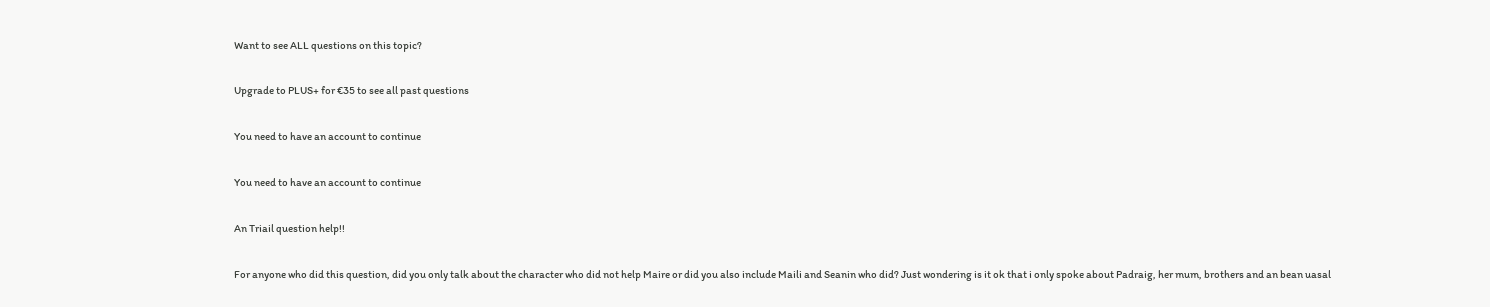Want to see ALL questions on this topic?

Upgrade to PLUS+ for €35 to see all past questions

You need to have an account to continue

You need to have an account to continue

An Triail question help!!

For anyone who did this question, did you only talk about the character who did not help Maire or did you also include Maili and Seanin who did? Just wondering is it ok that i only spoke about Padraig, her mum, brothers and an bean uasal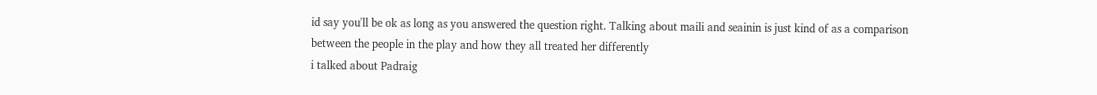id say you'll be ok as long as you answered the question right. Talking about maili and seainin is just kind of as a comparison between the people in the play and how they all treated her differently
i talked about Padraig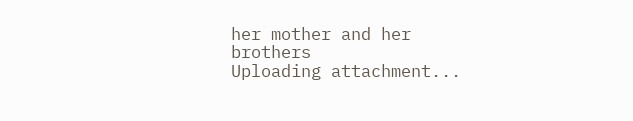her mother and her brothers
Uploading attachment...